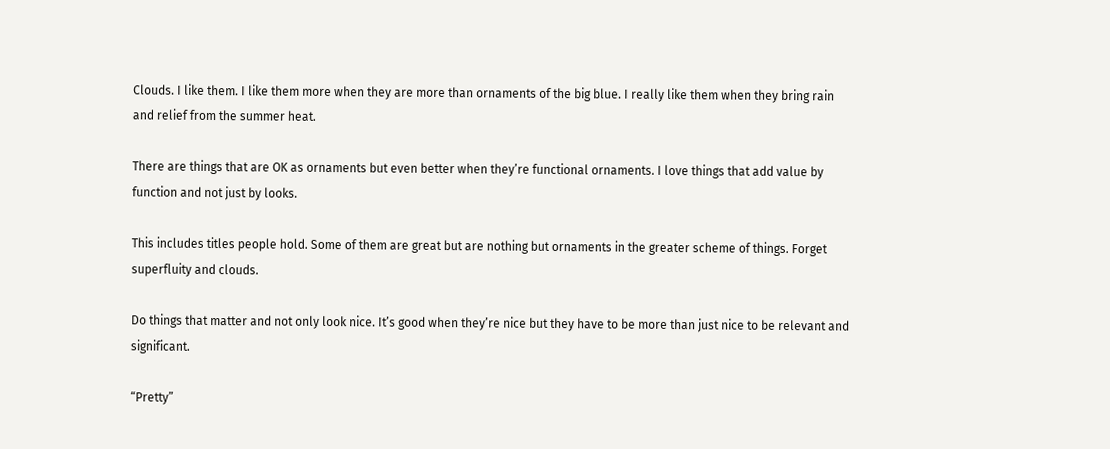Clouds. I like them. I like them more when they are more than ornaments of the big blue. I really like them when they bring rain and relief from the summer heat.

There are things that are OK as ornaments but even better when they’re functional ornaments. I love things that add value by function and not just by looks.

This includes titles people hold. Some of them are great but are nothing but ornaments in the greater scheme of things. Forget superfluity and clouds.

Do things that matter and not only look nice. It’s good when they’re nice but they have to be more than just nice to be relevant and significant.

“Pretty”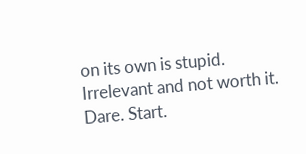on its own is stupid. Irrelevant and not worth it. Dare. Start.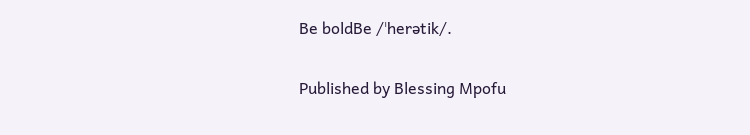Be boldBe /ˈherətik/.

Published by Blessing Mpofu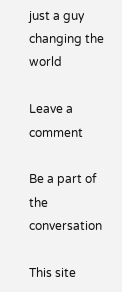just a guy changing the world

Leave a comment

Be a part of the conversation

This site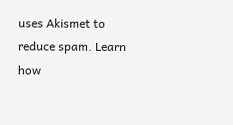uses Akismet to reduce spam. Learn how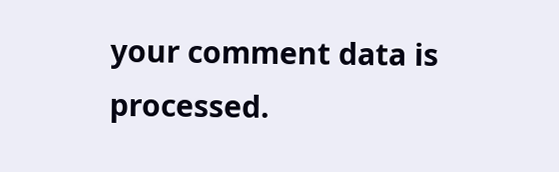your comment data is processed.